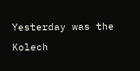Yesterday was the Kolech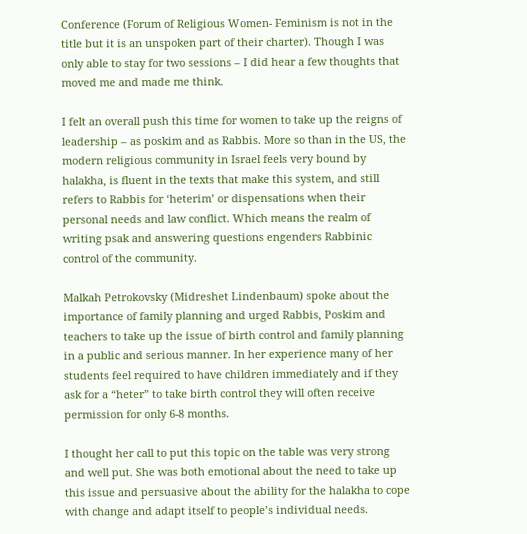Conference (Forum of Religious Women- Feminism is not in the title but it is an unspoken part of their charter). Though I was only able to stay for two sessions – I did hear a few thoughts that moved me and made me think.

I felt an overall push this time for women to take up the reigns of leadership – as poskim and as Rabbis. More so than in the US, the modern religious community in Israel feels very bound by halakha, is fluent in the texts that make this system, and still refers to Rabbis for ‘heterim’ or dispensations when their personal needs and law conflict. Which means the realm of writing psak and answering questions engenders Rabbinic control of the community.

Malkah Petrokovsky (Midreshet Lindenbaum) spoke about the importance of family planning and urged Rabbis, Poskim and teachers to take up the issue of birth control and family planning in a public and serious manner. In her experience many of her students feel required to have children immediately and if they ask for a “heter” to take birth control they will often receive permission for only 6-8 months.

I thought her call to put this topic on the table was very strong and well put. She was both emotional about the need to take up this issue and persuasive about the ability for the halakha to cope with change and adapt itself to people’s individual needs.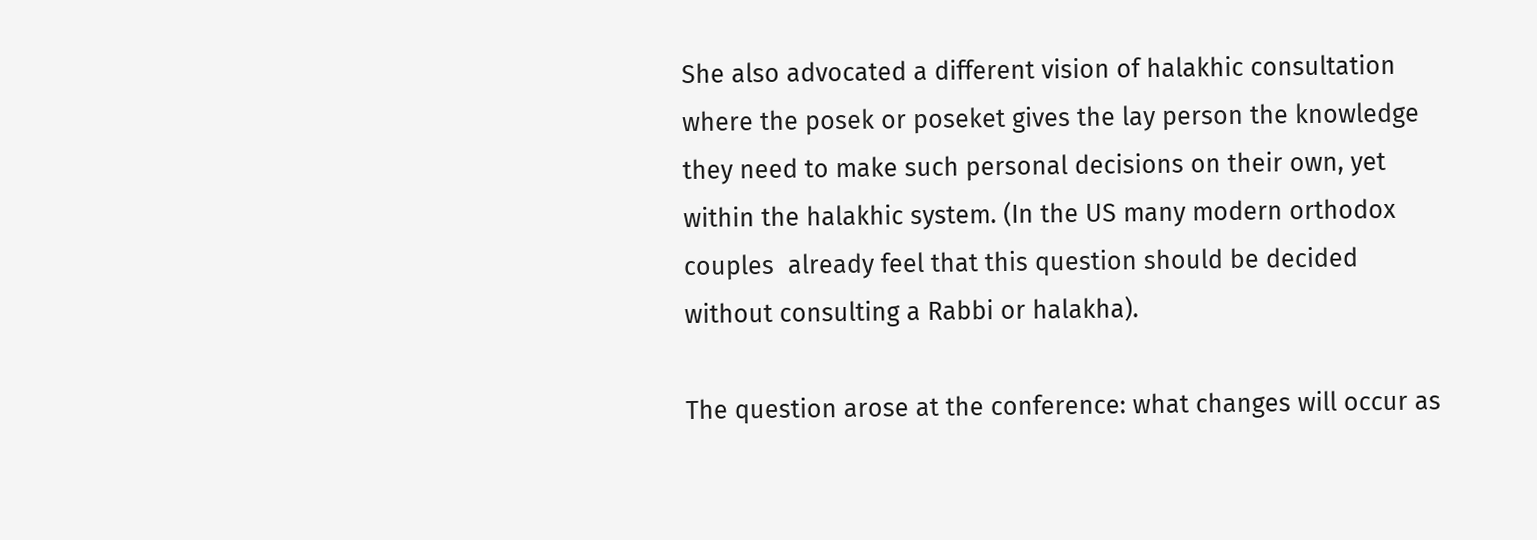She also advocated a different vision of halakhic consultation where the posek or poseket gives the lay person the knowledge they need to make such personal decisions on their own, yet within the halakhic system. (In the US many modern orthodox couples  already feel that this question should be decided without consulting a Rabbi or halakha).

The question arose at the conference: what changes will occur as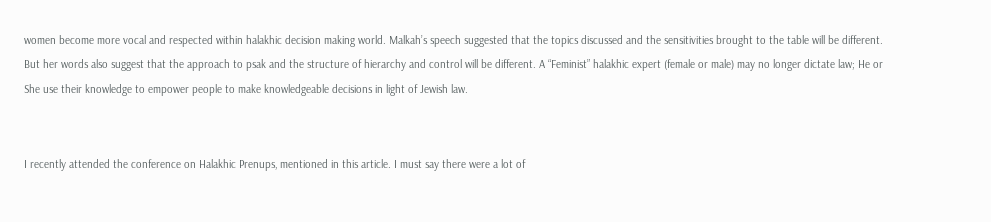women become more vocal and respected within halakhic decision making world. Malkah’s speech suggested that the topics discussed and the sensitivities brought to the table will be different. But her words also suggest that the approach to psak and the structure of hierarchy and control will be different. A “Feminist” halakhic expert (female or male) may no longer dictate law; He or She use their knowledge to empower people to make knowledgeable decisions in light of Jewish law.


I recently attended the conference on Halakhic Prenups, mentioned in this article. I must say there were a lot of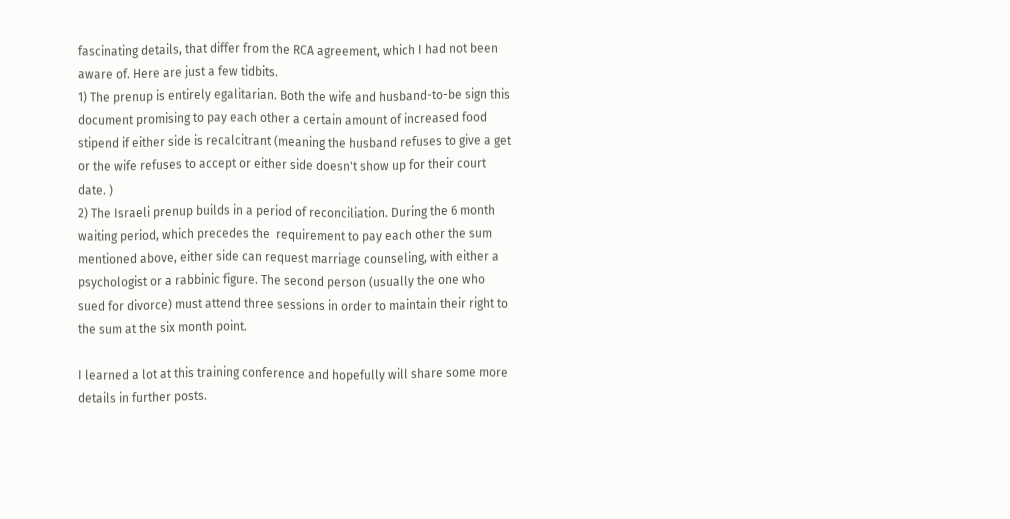fascinating details, that differ from the RCA agreement, which I had not been aware of. Here are just a few tidbits.
1) The prenup is entirely egalitarian. Both the wife and husband-to-be sign this document promising to pay each other a certain amount of increased food stipend if either side is recalcitrant (meaning the husband refuses to give a get or the wife refuses to accept or either side doesn't show up for their court date. )
2) The Israeli prenup builds in a period of reconciliation. During the 6 month waiting period, which precedes the  requirement to pay each other the sum mentioned above, either side can request marriage counseling, with either a psychologist or a rabbinic figure. The second person (usually the one who sued for divorce) must attend three sessions in order to maintain their right to the sum at the six month point.

I learned a lot at this training conference and hopefully will share some more details in further posts.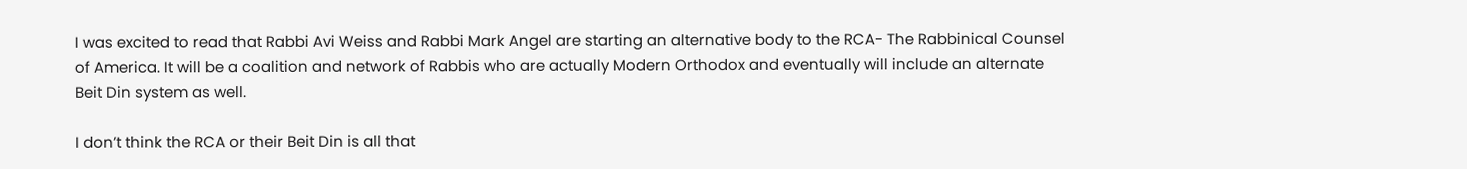I was excited to read that Rabbi Avi Weiss and Rabbi Mark Angel are starting an alternative body to the RCA- The Rabbinical Counsel of America. It will be a coalition and network of Rabbis who are actually Modern Orthodox and eventually will include an alternate Beit Din system as well.

I don’t think the RCA or their Beit Din is all that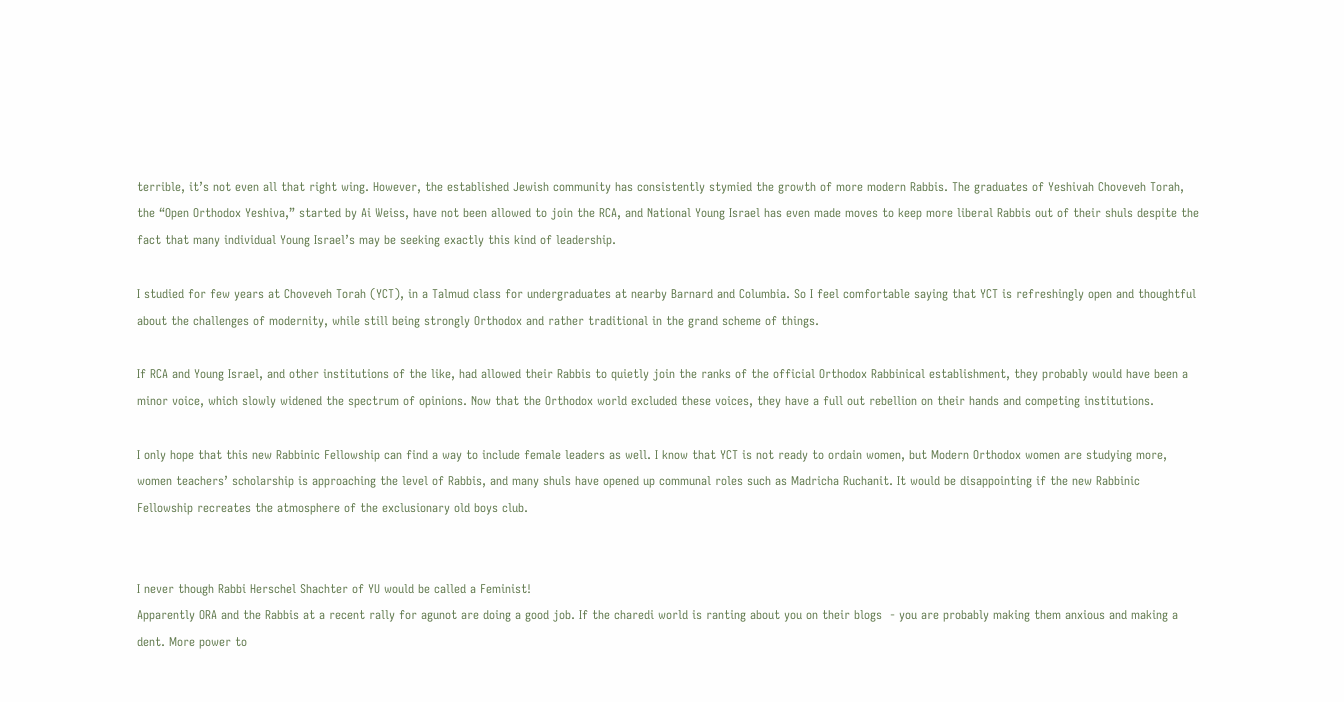terrible, it’s not even all that right wing. However, the established Jewish community has consistently stymied the growth of more modern Rabbis. The graduates of Yeshivah Choveveh Torah, the “Open Orthodox Yeshiva,” started by Ai Weiss, have not been allowed to join the RCA, and National Young Israel has even made moves to keep more liberal Rabbis out of their shuls despite the fact that many individual Young Israel’s may be seeking exactly this kind of leadership.

I studied for few years at Choveveh Torah (YCT), in a Talmud class for undergraduates at nearby Barnard and Columbia. So I feel comfortable saying that YCT is refreshingly open and thoughtful about the challenges of modernity, while still being strongly Orthodox and rather traditional in the grand scheme of things.

If RCA and Young Israel, and other institutions of the like, had allowed their Rabbis to quietly join the ranks of the official Orthodox Rabbinical establishment, they probably would have been a minor voice, which slowly widened the spectrum of opinions. Now that the Orthodox world excluded these voices, they have a full out rebellion on their hands and competing institutions.

I only hope that this new Rabbinic Fellowship can find a way to include female leaders as well. I know that YCT is not ready to ordain women, but Modern Orthodox women are studying more, women teachers’ scholarship is approaching the level of Rabbis, and many shuls have opened up communal roles such as Madricha Ruchanit. It would be disappointing if the new Rabbinic Fellowship recreates the atmosphere of the exclusionary old boys club.


I never though Rabbi Herschel Shachter of YU would be called a Feminist!
Apparently ORA and the Rabbis at a recent rally for agunot are doing a good job. If the charedi world is ranting about you on their blogs  - you are probably making them anxious and making a dent. More power to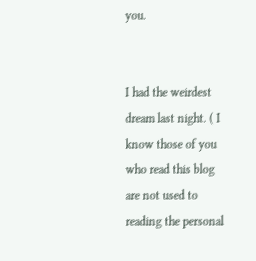you.


I had the weirdest dream last night. ( I know those of you who read this blog are not used to reading the personal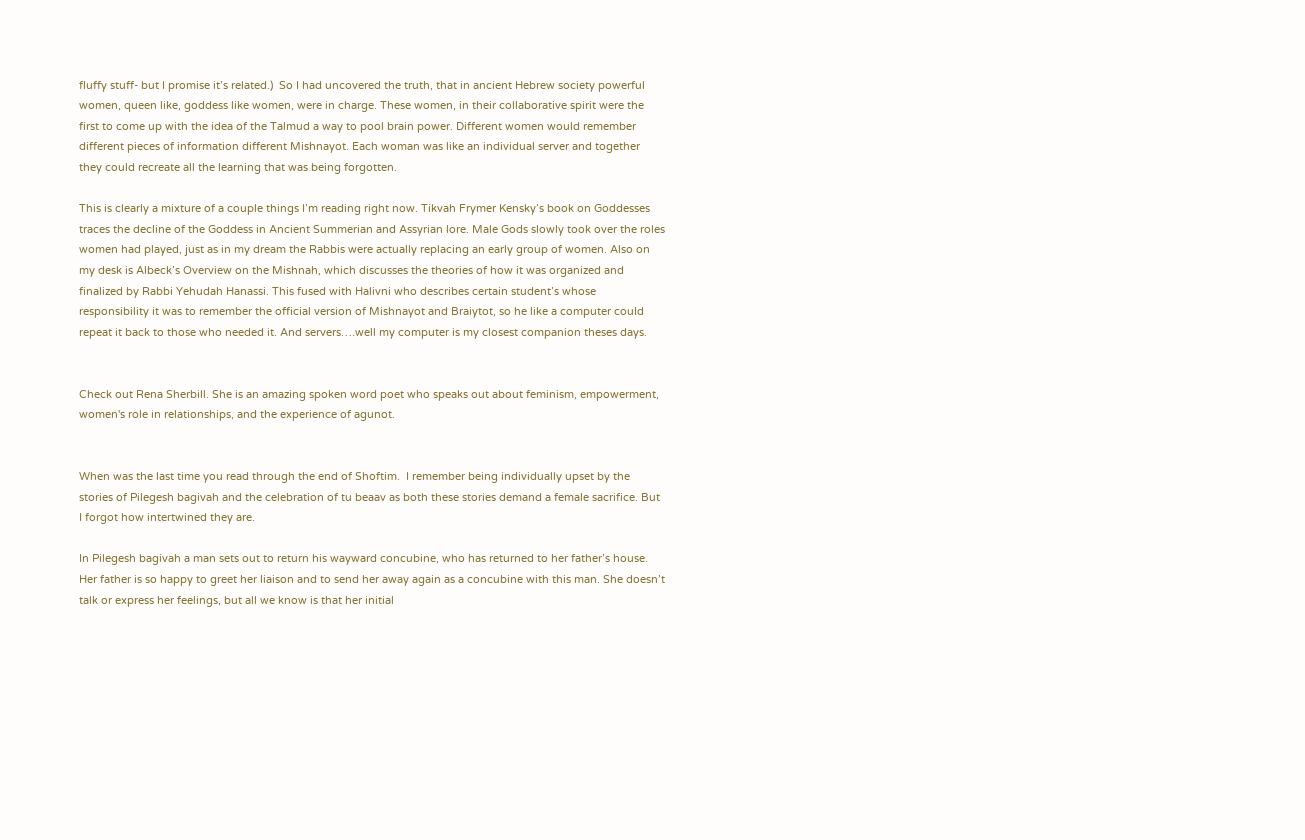fluffy stuff- but I promise it’s related.)  So I had uncovered the truth, that in ancient Hebrew society powerful women, queen like, goddess like women, were in charge. These women, in their collaborative spirit were the first to come up with the idea of the Talmud a way to pool brain power. Different women would remember different pieces of information different Mishnayot. Each woman was like an individual server and together they could recreate all the learning that was being forgotten.

This is clearly a mixture of a couple things I’m reading right now. Tikvah Frymer Kensky’s book on Goddesses traces the decline of the Goddess in Ancient Summerian and Assyrian lore. Male Gods slowly took over the roles women had played, just as in my dream the Rabbis were actually replacing an early group of women. Also on my desk is Albeck’s Overview on the Mishnah, which discusses the theories of how it was organized and finalized by Rabbi Yehudah Hanassi. This fused with Halivni who describes certain student’s whose responsibility it was to remember the official version of Mishnayot and Braiytot, so he like a computer could repeat it back to those who needed it. And servers….well my computer is my closest companion theses days.


Check out Rena Sherbill. She is an amazing spoken word poet who speaks out about feminism, empowerment, women's role in relationships, and the experience of agunot.


When was the last time you read through the end of Shoftim.  I remember being individually upset by the stories of Pilegesh bagivah and the celebration of tu beaav as both these stories demand a female sacrifice. But I forgot how intertwined they are.

In Pilegesh bagivah a man sets out to return his wayward concubine, who has returned to her father’s house. Her father is so happy to greet her liaison and to send her away again as a concubine with this man. She doesn’t talk or express her feelings, but all we know is that her initial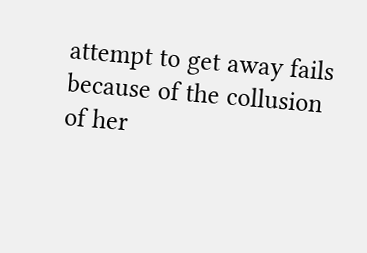attempt to get away fails because of the collusion of her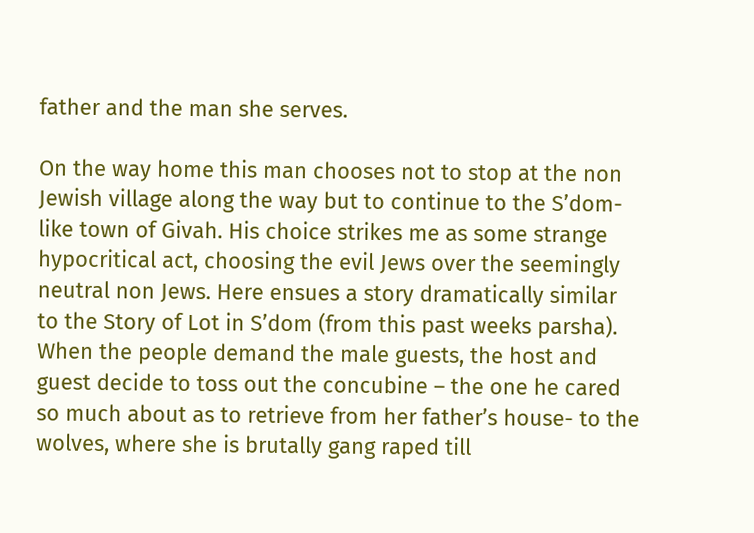father and the man she serves.

On the way home this man chooses not to stop at the non Jewish village along the way but to continue to the S’dom- like town of Givah. His choice strikes me as some strange hypocritical act, choosing the evil Jews over the seemingly neutral non Jews. Here ensues a story dramatically similar to the Story of Lot in S’dom (from this past weeks parsha). When the people demand the male guests, the host and guest decide to toss out the concubine – the one he cared so much about as to retrieve from her father’s house- to the wolves, where she is brutally gang raped till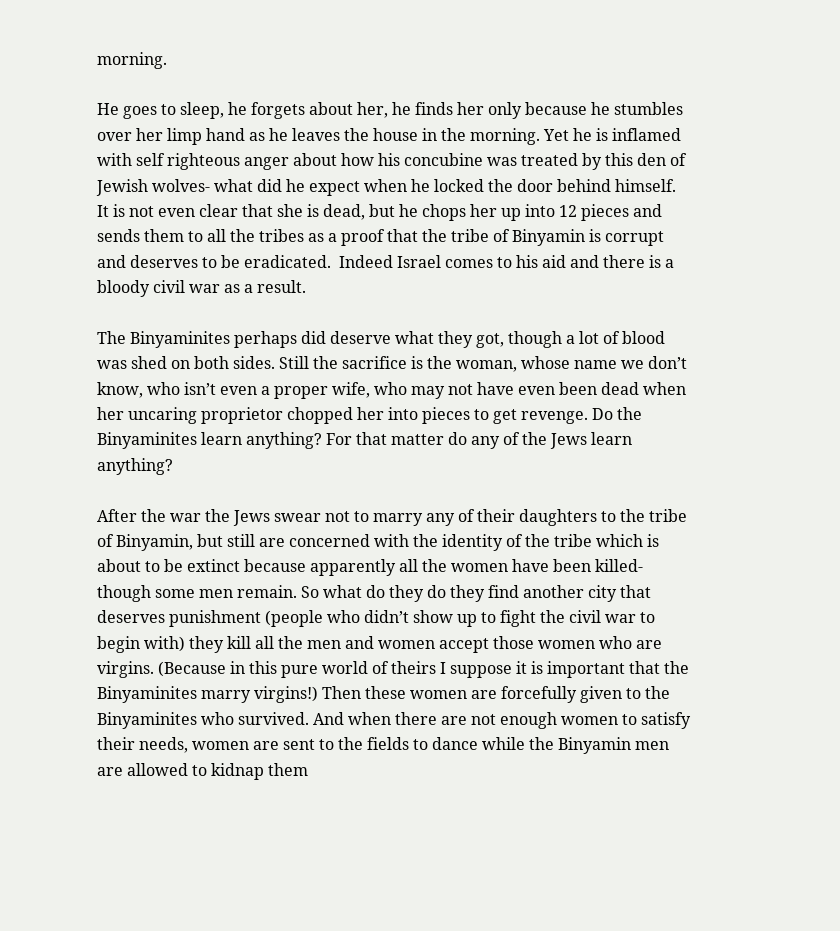morning.

He goes to sleep, he forgets about her, he finds her only because he stumbles over her limp hand as he leaves the house in the morning. Yet he is inflamed with self righteous anger about how his concubine was treated by this den of Jewish wolves- what did he expect when he locked the door behind himself. It is not even clear that she is dead, but he chops her up into 12 pieces and sends them to all the tribes as a proof that the tribe of Binyamin is corrupt and deserves to be eradicated.  Indeed Israel comes to his aid and there is a bloody civil war as a result.

The Binyaminites perhaps did deserve what they got, though a lot of blood was shed on both sides. Still the sacrifice is the woman, whose name we don’t know, who isn’t even a proper wife, who may not have even been dead when her uncaring proprietor chopped her into pieces to get revenge. Do the Binyaminites learn anything? For that matter do any of the Jews learn anything?

After the war the Jews swear not to marry any of their daughters to the tribe of Binyamin, but still are concerned with the identity of the tribe which is about to be extinct because apparently all the women have been killed- though some men remain. So what do they do they find another city that deserves punishment (people who didn’t show up to fight the civil war to begin with) they kill all the men and women accept those women who are virgins. (Because in this pure world of theirs I suppose it is important that the Binyaminites marry virgins!) Then these women are forcefully given to the Binyaminites who survived. And when there are not enough women to satisfy their needs, women are sent to the fields to dance while the Binyamin men are allowed to kidnap them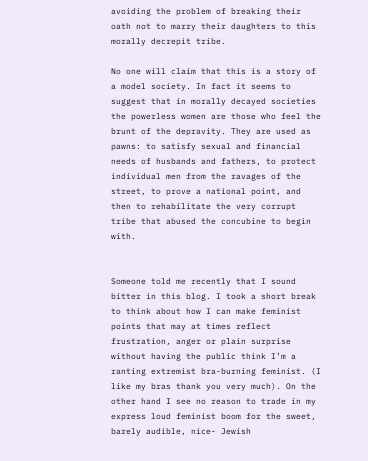avoiding the problem of breaking their oath not to marry their daughters to this morally decrepit tribe.

No one will claim that this is a story of a model society. In fact it seems to suggest that in morally decayed societies the powerless women are those who feel the brunt of the depravity. They are used as pawns: to satisfy sexual and financial needs of husbands and fathers, to protect individual men from the ravages of the street, to prove a national point, and then to rehabilitate the very corrupt tribe that abused the concubine to begin with.


Someone told me recently that I sound bitter in this blog. I took a short break to think about how I can make feminist points that may at times reflect frustration, anger or plain surprise without having the public think I’m a ranting extremist bra-burning feminist. (I like my bras thank you very much). On the other hand I see no reason to trade in my express loud feminist boom for the sweet, barely audible, nice- Jewish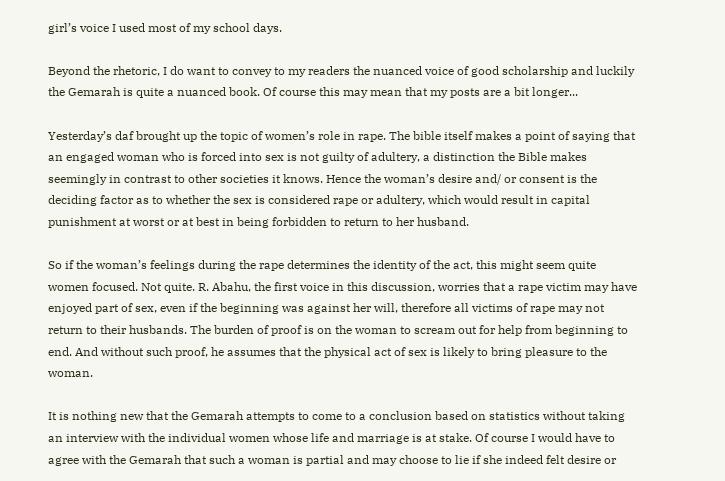girl’s voice I used most of my school days.

Beyond the rhetoric, I do want to convey to my readers the nuanced voice of good scholarship and luckily the Gemarah is quite a nuanced book. Of course this may mean that my posts are a bit longer...

Yesterday’s daf brought up the topic of women’s role in rape. The bible itself makes a point of saying that an engaged woman who is forced into sex is not guilty of adultery, a distinction the Bible makes seemingly in contrast to other societies it knows. Hence the woman’s desire and/ or consent is the deciding factor as to whether the sex is considered rape or adultery, which would result in capital punishment at worst or at best in being forbidden to return to her husband.

So if the woman’s feelings during the rape determines the identity of the act, this might seem quite women focused. Not quite. R. Abahu, the first voice in this discussion, worries that a rape victim may have enjoyed part of sex, even if the beginning was against her will, therefore all victims of rape may not return to their husbands. The burden of proof is on the woman to scream out for help from beginning to end. And without such proof, he assumes that the physical act of sex is likely to bring pleasure to the woman.

It is nothing new that the Gemarah attempts to come to a conclusion based on statistics without taking an interview with the individual women whose life and marriage is at stake. Of course I would have to agree with the Gemarah that such a woman is partial and may choose to lie if she indeed felt desire or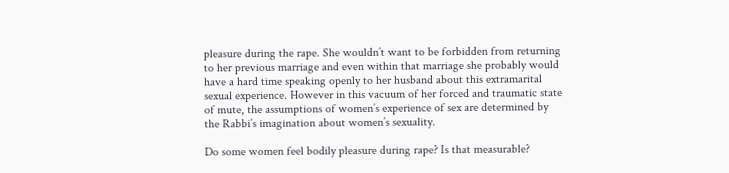pleasure during the rape. She wouldn’t want to be forbidden from returning to her previous marriage and even within that marriage she probably would have a hard time speaking openly to her husband about this extramarital sexual experience. However in this vacuum of her forced and traumatic state of mute, the assumptions of women’s experience of sex are determined by the Rabbi’s imagination about women’s sexuality.

Do some women feel bodily pleasure during rape? Is that measurable?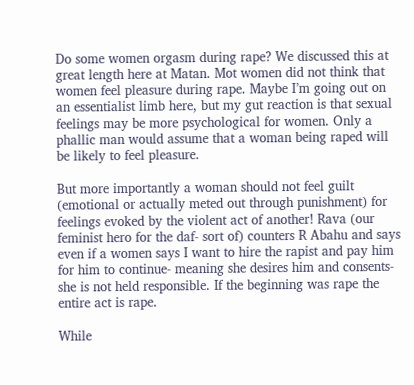Do some women orgasm during rape? We discussed this at great length here at Matan. Mot women did not think that women feel pleasure during rape. Maybe I’m going out on an essentialist limb here, but my gut reaction is that sexual feelings may be more psychological for women. Only a phallic man would assume that a woman being raped will be likely to feel pleasure.

But more importantly a woman should not feel guilt (emotional or actually meted out through punishment) for feelings evoked by the violent act of another! Rava (our feminist hero for the daf- sort of) counters R Abahu and says even if a women says I want to hire the rapist and pay him for him to continue- meaning she desires him and consents- she is not held responsible. If the beginning was rape the entire act is rape.

While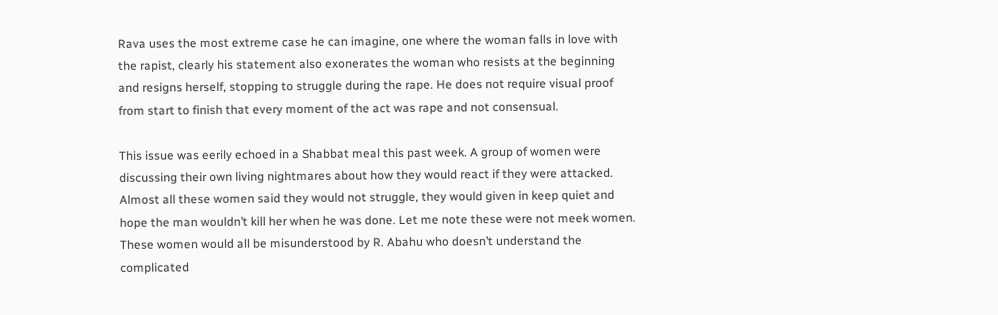Rava uses the most extreme case he can imagine, one where the woman falls in love with the rapist, clearly his statement also exonerates the woman who resists at the beginning and resigns herself, stopping to struggle during the rape. He does not require visual proof from start to finish that every moment of the act was rape and not consensual.

This issue was eerily echoed in a Shabbat meal this past week. A group of women were discussing their own living nightmares about how they would react if they were attacked. Almost all these women said they would not struggle, they would given in keep quiet and hope the man wouldn’t kill her when he was done. Let me note these were not meek women. These women would all be misunderstood by R. Abahu who doesn’t understand the complicated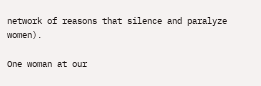network of reasons that silence and paralyze women).

One woman at our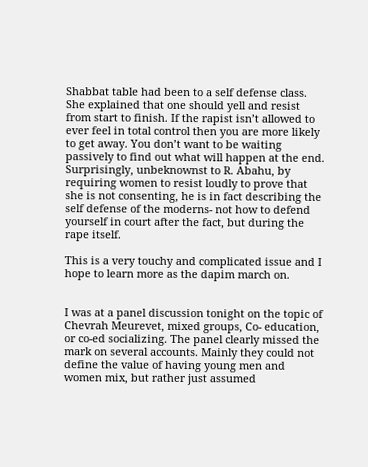Shabbat table had been to a self defense class. She explained that one should yell and resist from start to finish. If the rapist isn’t allowed to ever feel in total control then you are more likely to get away. You don’t want to be waiting passively to find out what will happen at the end. Surprisingly, unbeknownst to R. Abahu, by requiring women to resist loudly to prove that she is not consenting, he is in fact describing the self defense of the moderns- not how to defend yourself in court after the fact, but during the rape itself.

This is a very touchy and complicated issue and I hope to learn more as the dapim march on.


I was at a panel discussion tonight on the topic of Chevrah Meurevet, mixed groups, Co- education, or co-ed socializing. The panel clearly missed the mark on several accounts. Mainly they could not define the value of having young men and women mix, but rather just assumed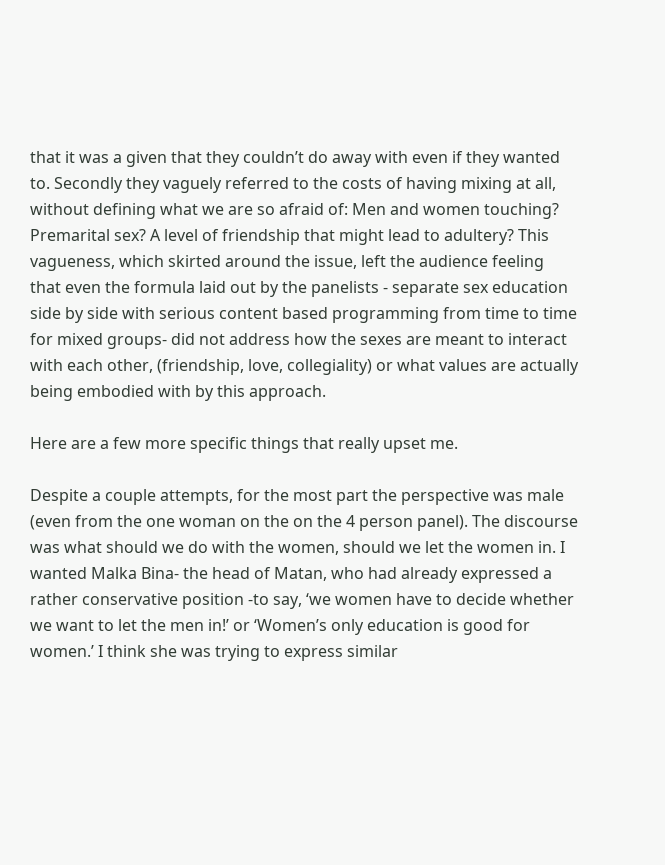that it was a given that they couldn’t do away with even if they wanted to. Secondly they vaguely referred to the costs of having mixing at all, without defining what we are so afraid of: Men and women touching? Premarital sex? A level of friendship that might lead to adultery? This vagueness, which skirted around the issue, left the audience feeling that even the formula laid out by the panelists - separate sex education side by side with serious content based programming from time to time for mixed groups- did not address how the sexes are meant to interact with each other, (friendship, love, collegiality) or what values are actually being embodied with by this approach.

Here are a few more specific things that really upset me.

Despite a couple attempts, for the most part the perspective was male (even from the one woman on the on the 4 person panel). The discourse was what should we do with the women, should we let the women in. I wanted Malka Bina- the head of Matan, who had already expressed a rather conservative position -to say, ‘we women have to decide whether we want to let the men in!’ or ‘Women’s only education is good for women.’ I think she was trying to express similar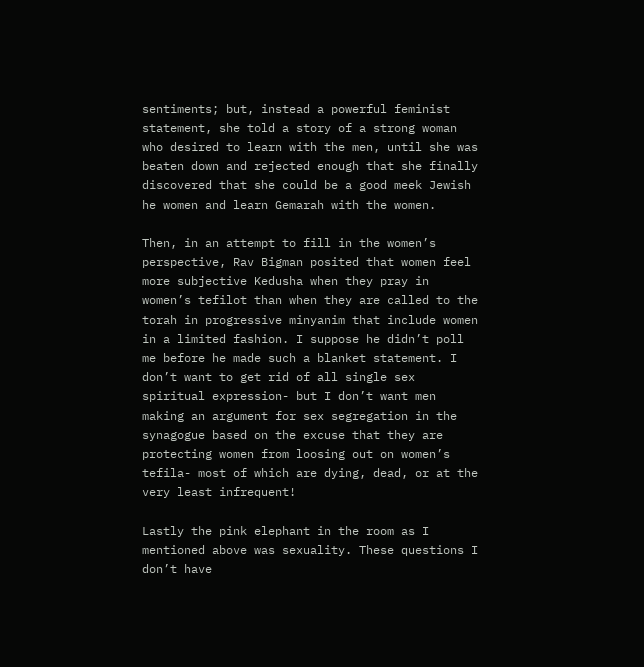sentiments; but, instead a powerful feminist statement, she told a story of a strong woman who desired to learn with the men, until she was beaten down and rejected enough that she finally discovered that she could be a good meek Jewish he women and learn Gemarah with the women.

Then, in an attempt to fill in the women’s perspective, Rav Bigman posited that women feel more subjective Kedusha when they pray in women’s tefilot than when they are called to the torah in progressive minyanim that include women in a limited fashion. I suppose he didn’t poll me before he made such a blanket statement. I don’t want to get rid of all single sex spiritual expression- but I don’t want men making an argument for sex segregation in the synagogue based on the excuse that they are protecting women from loosing out on women’s tefila- most of which are dying, dead, or at the very least infrequent!

Lastly the pink elephant in the room as I mentioned above was sexuality. These questions I don’t have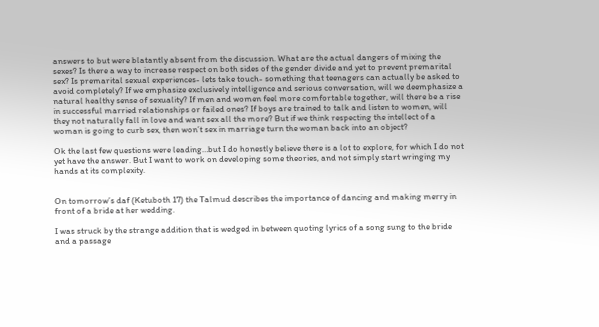answers to but were blatantly absent from the discussion. What are the actual dangers of mixing the sexes? Is there a way to increase respect on both sides of the gender divide and yet to prevent premarital sex? Is premarital sexual experiences- lets take touch- something that teenagers can actually be asked to avoid completely? If we emphasize exclusively intelligence and serious conversation, will we deemphasize a natural healthy sense of sexuality? If men and women feel more comfortable together, will there be a rise in successful married relationships or failed ones? If boys are trained to talk and listen to women, will they not naturally fall in love and want sex all the more? But if we think respecting the intellect of a woman is going to curb sex, then won’t sex in marriage turn the woman back into an object?

Ok the last few questions were leading…but I do honestly believe there is a lot to explore, for which I do not yet have the answer. But I want to work on developing some theories, and not simply start wringing my hands at its complexity.


On tomorrow’s daf (Ketuboth 17) the Talmud describes the importance of dancing and making merry in front of a bride at her wedding.

I was struck by the strange addition that is wedged in between quoting lyrics of a song sung to the bride and a passage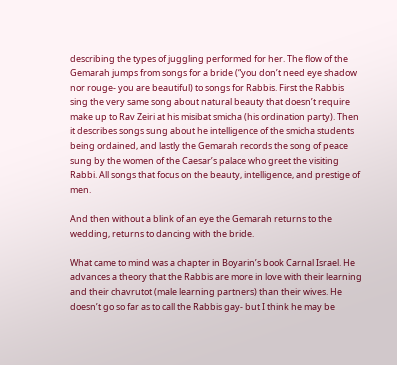describing the types of juggling performed for her. The flow of the Gemarah jumps from songs for a bride (“you don’t need eye shadow nor rouge- you are beautiful) to songs for Rabbis. First the Rabbis sing the very same song about natural beauty that doesn’t require make up to Rav Zeiri at his misibat smicha (his ordination party). Then it describes songs sung about he intelligence of the smicha students being ordained, and lastly the Gemarah records the song of peace sung by the women of the Caesar’s palace who greet the visiting Rabbi. All songs that focus on the beauty, intelligence, and prestige of men.

And then without a blink of an eye the Gemarah returns to the wedding, returns to dancing with the bride.

What came to mind was a chapter in Boyarin’s book Carnal Israel. He advances a theory that the Rabbis are more in love with their learning and their chavrutot (male learning partners) than their wives. He doesn’t go so far as to call the Rabbis gay- but I think he may be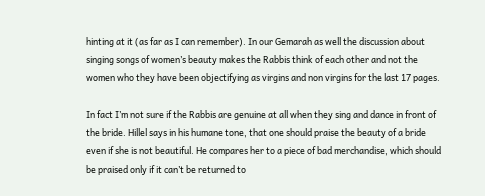hinting at it (as far as I can remember). In our Gemarah as well the discussion about singing songs of women’s beauty makes the Rabbis think of each other and not the women who they have been objectifying as virgins and non virgins for the last 17 pages.

In fact I’m not sure if the Rabbis are genuine at all when they sing and dance in front of the bride. Hillel says in his humane tone, that one should praise the beauty of a bride even if she is not beautiful. He compares her to a piece of bad merchandise, which should be praised only if it can’t be returned to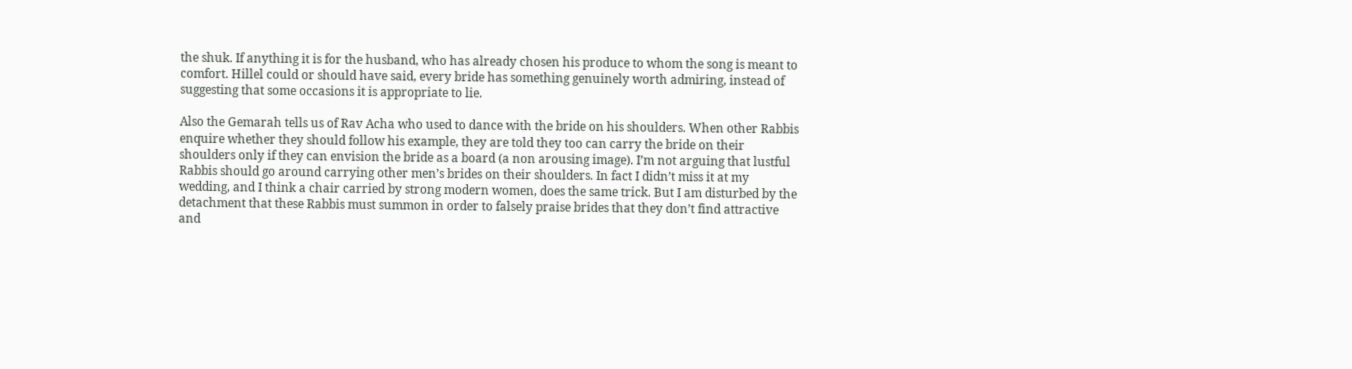the shuk. If anything it is for the husband, who has already chosen his produce to whom the song is meant to comfort. Hillel could or should have said, every bride has something genuinely worth admiring, instead of suggesting that some occasions it is appropriate to lie.

Also the Gemarah tells us of Rav Acha who used to dance with the bride on his shoulders. When other Rabbis enquire whether they should follow his example, they are told they too can carry the bride on their shoulders only if they can envision the bride as a board (a non arousing image). I’m not arguing that lustful Rabbis should go around carrying other men’s brides on their shoulders. In fact I didn’t miss it at my wedding, and I think a chair carried by strong modern women, does the same trick. But I am disturbed by the detachment that these Rabbis must summon in order to falsely praise brides that they don’t find attractive and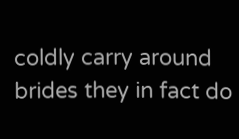coldly carry around brides they in fact do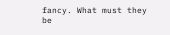fancy. What must they be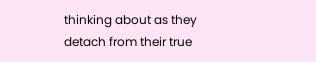thinking about as they detach from their true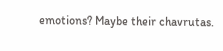emotions? Maybe their chavrutas.